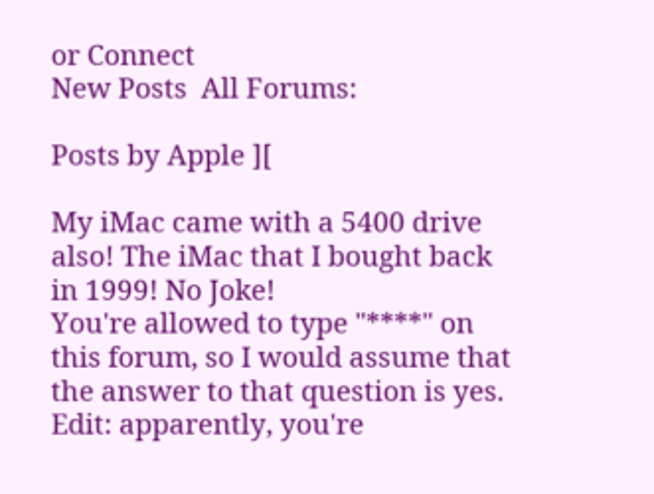or Connect
New Posts  All Forums:

Posts by Apple ][

My iMac came with a 5400 drive also! The iMac that I bought back in 1999! No Joke!
You're allowed to type "****" on this forum, so I would assume that the answer to that question is yes.   Edit: apparently, you're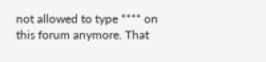not allowed to type **** on this forum anymore. That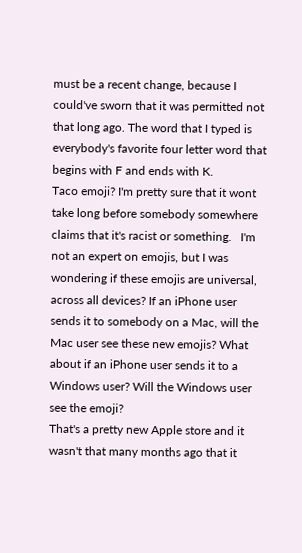must be a recent change, because I could've sworn that it was permitted not that long ago. The word that I typed is everybody's favorite four letter word that begins with F and ends with K.
Taco emoji? I'm pretty sure that it wont take long before somebody somewhere claims that it's racist or something.   I'm not an expert on emojis, but I was wondering if these emojis are universal, across all devices? If an iPhone user sends it to somebody on a Mac, will the Mac user see these new emojis? What about if an iPhone user sends it to a Windows user? Will the Windows user see the emoji?
That's a pretty new Apple store and it wasn't that many months ago that it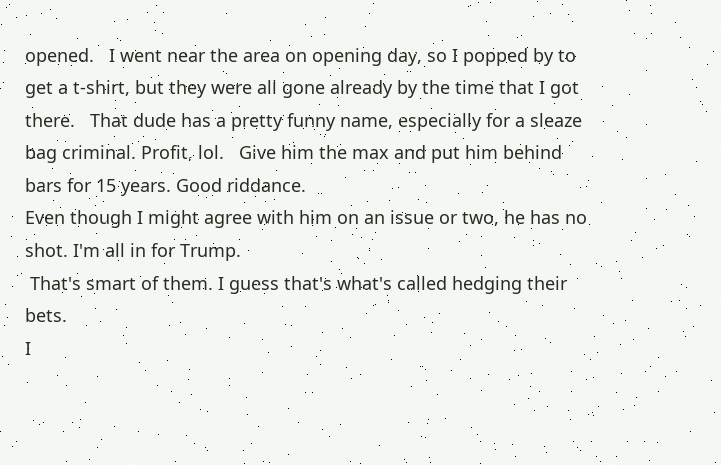opened.   I went near the area on opening day, so I popped by to get a t-shirt, but they were all gone already by the time that I got there.   That dude has a pretty funny name, especially for a sleaze bag criminal. Profit, lol.   Give him the max and put him behind bars for 15 years. Good riddance.
Even though I might agree with him on an issue or two, he has no shot. I'm all in for Trump.
 That's smart of them. I guess that's what's called hedging their bets.
I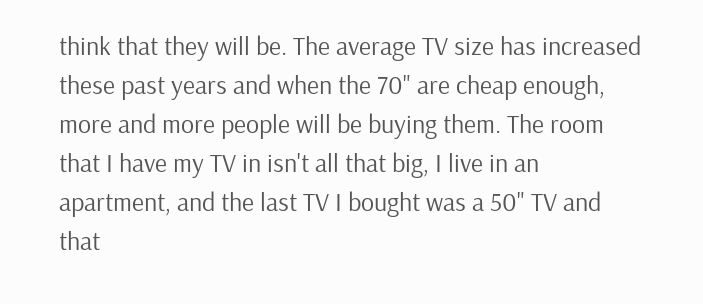think that they will be. The average TV size has increased these past years and when the 70" are cheap enough, more and more people will be buying them. The room that I have my TV in isn't all that big, I live in an apartment, and the last TV I bought was a 50" TV and that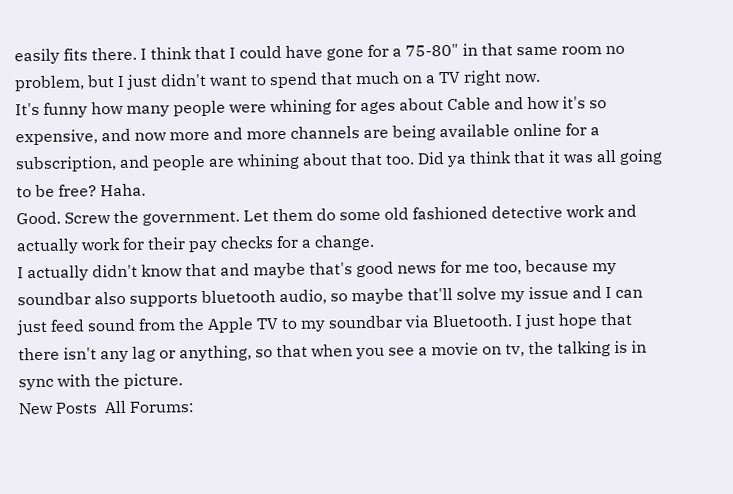easily fits there. I think that I could have gone for a 75-80" in that same room no problem, but I just didn't want to spend that much on a TV right now.
It's funny how many people were whining for ages about Cable and how it's so expensive, and now more and more channels are being available online for a subscription, and people are whining about that too. Did ya think that it was all going to be free? Haha.
Good. Screw the government. Let them do some old fashioned detective work and actually work for their pay checks for a change.
I actually didn't know that and maybe that's good news for me too, because my soundbar also supports bluetooth audio, so maybe that'll solve my issue and I can just feed sound from the Apple TV to my soundbar via Bluetooth. I just hope that there isn't any lag or anything, so that when you see a movie on tv, the talking is in sync with the picture.
New Posts  All Forums: